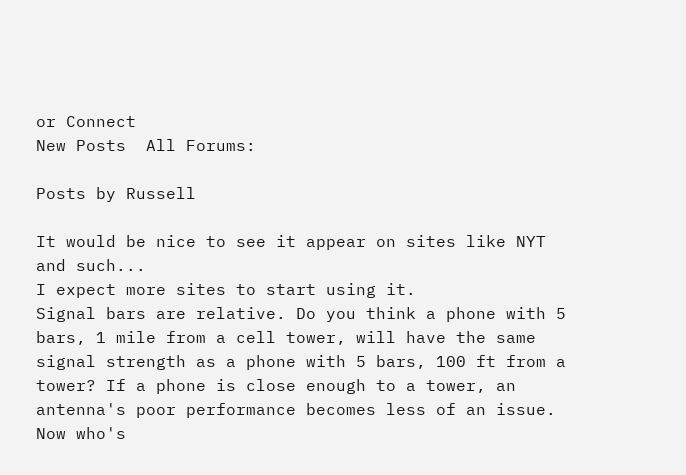or Connect
New Posts  All Forums:

Posts by Russell

It would be nice to see it appear on sites like NYT and such...
I expect more sites to start using it.
Signal bars are relative. Do you think a phone with 5 bars, 1 mile from a cell tower, will have the same signal strength as a phone with 5 bars, 100 ft from a tower? If a phone is close enough to a tower, an antenna's poor performance becomes less of an issue. Now who's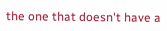the one that doesn't have a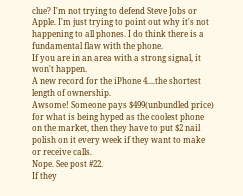clue? I'm not trying to defend Steve Jobs or Apple. I'm just trying to point out why it's not happening to all phones. I do think there is a fundamental flaw with the phone.
If you are in an area with a strong signal, it won't happen.
A new record for the iPhone 4....the shortest length of ownership.
Awsome! Someone pays $499(unbundled price) for what is being hyped as the coolest phone on the market, then they have to put $2 nail polish on it every week if they want to make or receive calls.
Nope. See post #22.
If they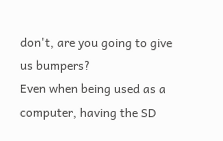don't, are you going to give us bumpers?
Even when being used as a computer, having the SD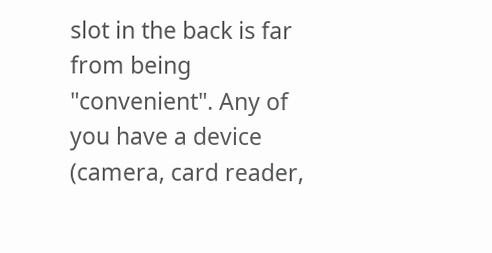slot in the back is far from being "convenient". Any of you have a device (camera, card reader,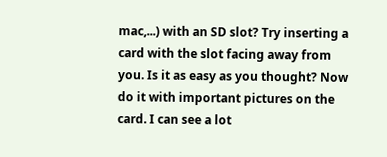mac,...) with an SD slot? Try inserting a card with the slot facing away from you. Is it as easy as you thought? Now do it with important pictures on the card. I can see a lot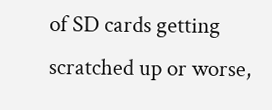of SD cards getting scratched up or worse,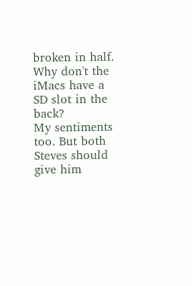broken in half. Why don't the iMacs have a SD slot in the back?
My sentiments too. But both Steves should give him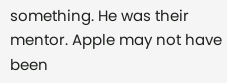something. He was their mentor. Apple may not have been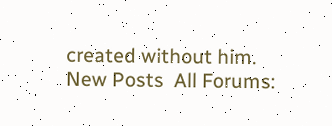created without him.
New Posts  All Forums: